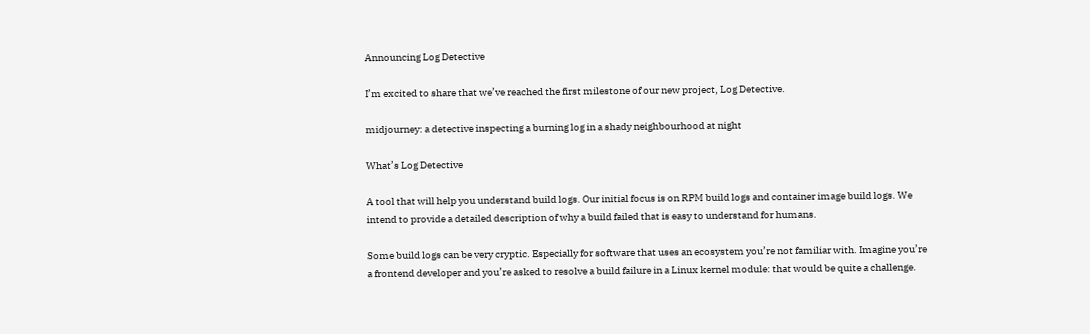Announcing Log Detective

I’m excited to share that we’ve reached the first milestone of our new project, Log Detective.

midjourney: a detective inspecting a burning log in a shady neighbourhood at night

What’s Log Detective

A tool that will help you understand build logs. Our initial focus is on RPM build logs and container image build logs. We intend to provide a detailed description of why a build failed that is easy to understand for humans.

Some build logs can be very cryptic. Especially for software that uses an ecosystem you’re not familiar with. Imagine you’re a frontend developer and you’re asked to resolve a build failure in a Linux kernel module: that would be quite a challenge.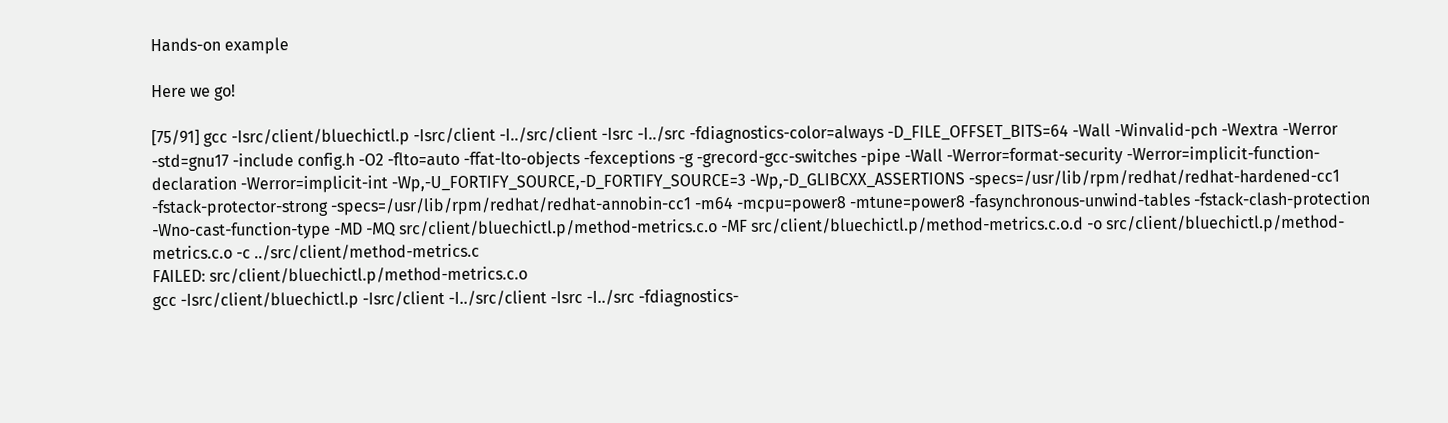Hands-on example

Here we go!

[75/91] gcc -Isrc/client/bluechictl.p -Isrc/client -I../src/client -Isrc -I../src -fdiagnostics-color=always -D_FILE_OFFSET_BITS=64 -Wall -Winvalid-pch -Wextra -Werror -std=gnu17 -include config.h -O2 -flto=auto -ffat-lto-objects -fexceptions -g -grecord-gcc-switches -pipe -Wall -Werror=format-security -Werror=implicit-function-declaration -Werror=implicit-int -Wp,-U_FORTIFY_SOURCE,-D_FORTIFY_SOURCE=3 -Wp,-D_GLIBCXX_ASSERTIONS -specs=/usr/lib/rpm/redhat/redhat-hardened-cc1 -fstack-protector-strong -specs=/usr/lib/rpm/redhat/redhat-annobin-cc1 -m64 -mcpu=power8 -mtune=power8 -fasynchronous-unwind-tables -fstack-clash-protection -Wno-cast-function-type -MD -MQ src/client/bluechictl.p/method-metrics.c.o -MF src/client/bluechictl.p/method-metrics.c.o.d -o src/client/bluechictl.p/method-metrics.c.o -c ../src/client/method-metrics.c
FAILED: src/client/bluechictl.p/method-metrics.c.o
gcc -Isrc/client/bluechictl.p -Isrc/client -I../src/client -Isrc -I../src -fdiagnostics-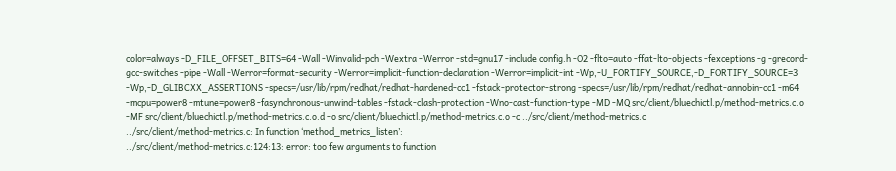color=always -D_FILE_OFFSET_BITS=64 -Wall -Winvalid-pch -Wextra -Werror -std=gnu17 -include config.h -O2 -flto=auto -ffat-lto-objects -fexceptions -g -grecord-gcc-switches -pipe -Wall -Werror=format-security -Werror=implicit-function-declaration -Werror=implicit-int -Wp,-U_FORTIFY_SOURCE,-D_FORTIFY_SOURCE=3 -Wp,-D_GLIBCXX_ASSERTIONS -specs=/usr/lib/rpm/redhat/redhat-hardened-cc1 -fstack-protector-strong -specs=/usr/lib/rpm/redhat/redhat-annobin-cc1 -m64 -mcpu=power8 -mtune=power8 -fasynchronous-unwind-tables -fstack-clash-protection -Wno-cast-function-type -MD -MQ src/client/bluechictl.p/method-metrics.c.o -MF src/client/bluechictl.p/method-metrics.c.o.d -o src/client/bluechictl.p/method-metrics.c.o -c ../src/client/method-metrics.c
../src/client/method-metrics.c: In function ‘method_metrics_listen’:
../src/client/method-metrics.c:124:13: error: too few arguments to function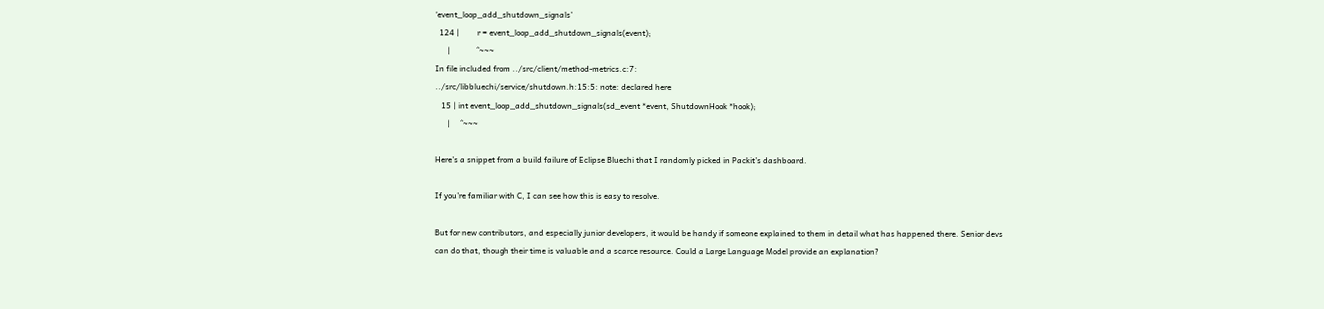‘event_loop_add_shutdown_signals’
  124 |         r = event_loop_add_shutdown_signals(event);
      |             ^~~~
In file included from ../src/client/method-metrics.c:7:
../src/libbluechi/service/shutdown.h:15:5: note: declared here
   15 | int event_loop_add_shutdown_signals(sd_event *event, ShutdownHook *hook);
      |     ^~~~

Here’s a snippet from a build failure of Eclipse Bluechi that I randomly picked in Packit’s dashboard.

If you’re familiar with C, I can see how this is easy to resolve.

But for new contributors, and especially junior developers, it would be handy if someone explained to them in detail what has happened there. Senior devs can do that, though their time is valuable and a scarce resource. Could a Large Language Model provide an explanation?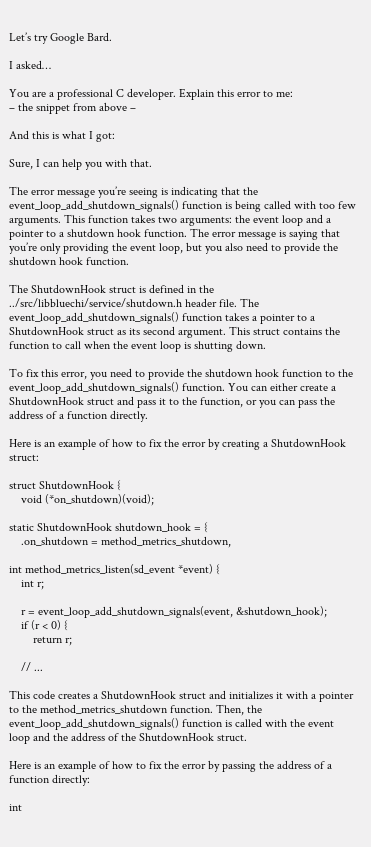Let’s try Google Bard.

I asked…

You are a professional C developer. Explain this error to me:
– the snippet from above –

And this is what I got:

Sure, I can help you with that.

The error message you’re seeing is indicating that the event_loop_add_shutdown_signals() function is being called with too few arguments. This function takes two arguments: the event loop and a pointer to a shutdown hook function. The error message is saying that you’re only providing the event loop, but you also need to provide the shutdown hook function.

The ShutdownHook struct is defined in the ../src/libbluechi/service/shutdown.h header file. The event_loop_add_shutdown_signals() function takes a pointer to a ShutdownHook struct as its second argument. This struct contains the function to call when the event loop is shutting down.

To fix this error, you need to provide the shutdown hook function to the event_loop_add_shutdown_signals() function. You can either create a ShutdownHook struct and pass it to the function, or you can pass the address of a function directly.

Here is an example of how to fix the error by creating a ShutdownHook struct:

struct ShutdownHook {
    void (*on_shutdown)(void);

static ShutdownHook shutdown_hook = {
    .on_shutdown = method_metrics_shutdown,

int method_metrics_listen(sd_event *event) {
    int r;

    r = event_loop_add_shutdown_signals(event, &shutdown_hook);
    if (r < 0) {
        return r;

    // ...

This code creates a ShutdownHook struct and initializes it with a pointer to the method_metrics_shutdown function. Then, the event_loop_add_shutdown_signals() function is called with the event loop and the address of the ShutdownHook struct.

Here is an example of how to fix the error by passing the address of a function directly:

int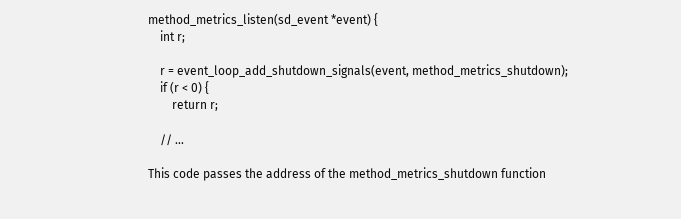method_metrics_listen(sd_event *event) {
    int r;

    r = event_loop_add_shutdown_signals(event, method_metrics_shutdown);
    if (r < 0) {
        return r;

    // ...

This code passes the address of the method_metrics_shutdown function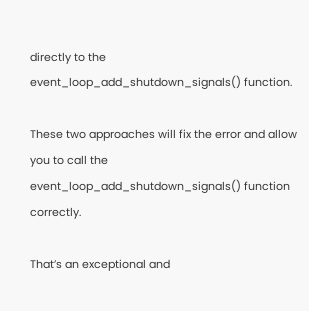directly to the event_loop_add_shutdown_signals() function.

These two approaches will fix the error and allow you to call the event_loop_add_shutdown_signals() function correctly.

That’s an exceptional and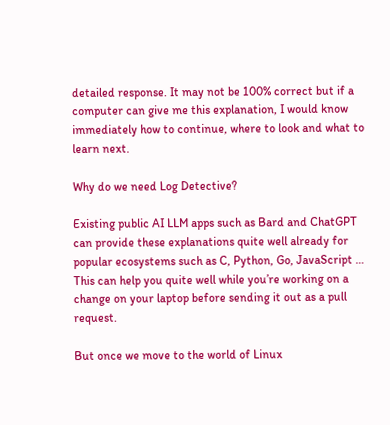detailed response. It may not be 100% correct but if a computer can give me this explanation, I would know immediately how to continue, where to look and what to learn next.

Why do we need Log Detective?

Existing public AI LLM apps such as Bard and ChatGPT can provide these explanations quite well already for popular ecosystems such as C, Python, Go, JavaScript … This can help you quite well while you’re working on a change on your laptop before sending it out as a pull request.

But once we move to the world of Linux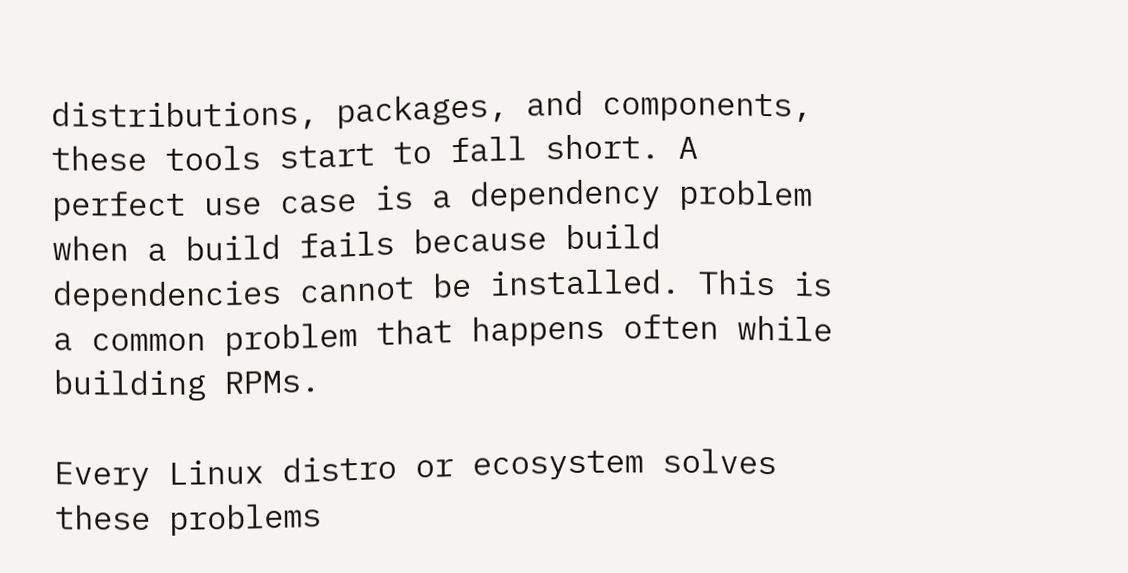distributions, packages, and components, these tools start to fall short. A perfect use case is a dependency problem when a build fails because build dependencies cannot be installed. This is a common problem that happens often while building RPMs.

Every Linux distro or ecosystem solves these problems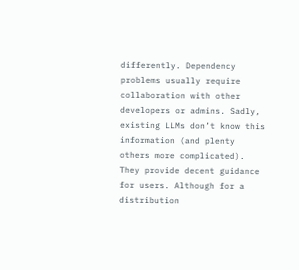differently. Dependency problems usually require collaboration with other developers or admins. Sadly, existing LLMs don’t know this information (and plenty others more complicated). They provide decent guidance for users. Although for a distribution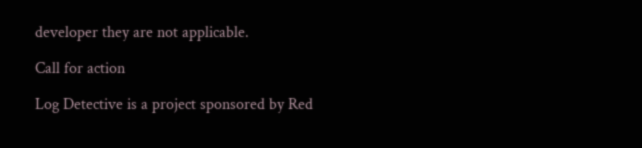developer they are not applicable.

Call for action

Log Detective is a project sponsored by Red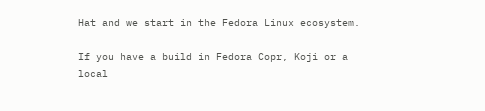Hat and we start in the Fedora Linux ecosystem.

If you have a build in Fedora Copr, Koji or a local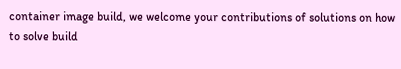container image build, we welcome your contributions of solutions on how to solve build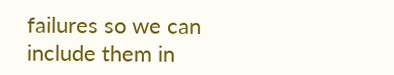failures so we can include them in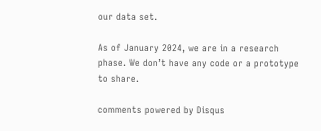our data set.

As of January 2024, we are in a research phase. We don’t have any code or a prototype to share.

comments powered by Disqus